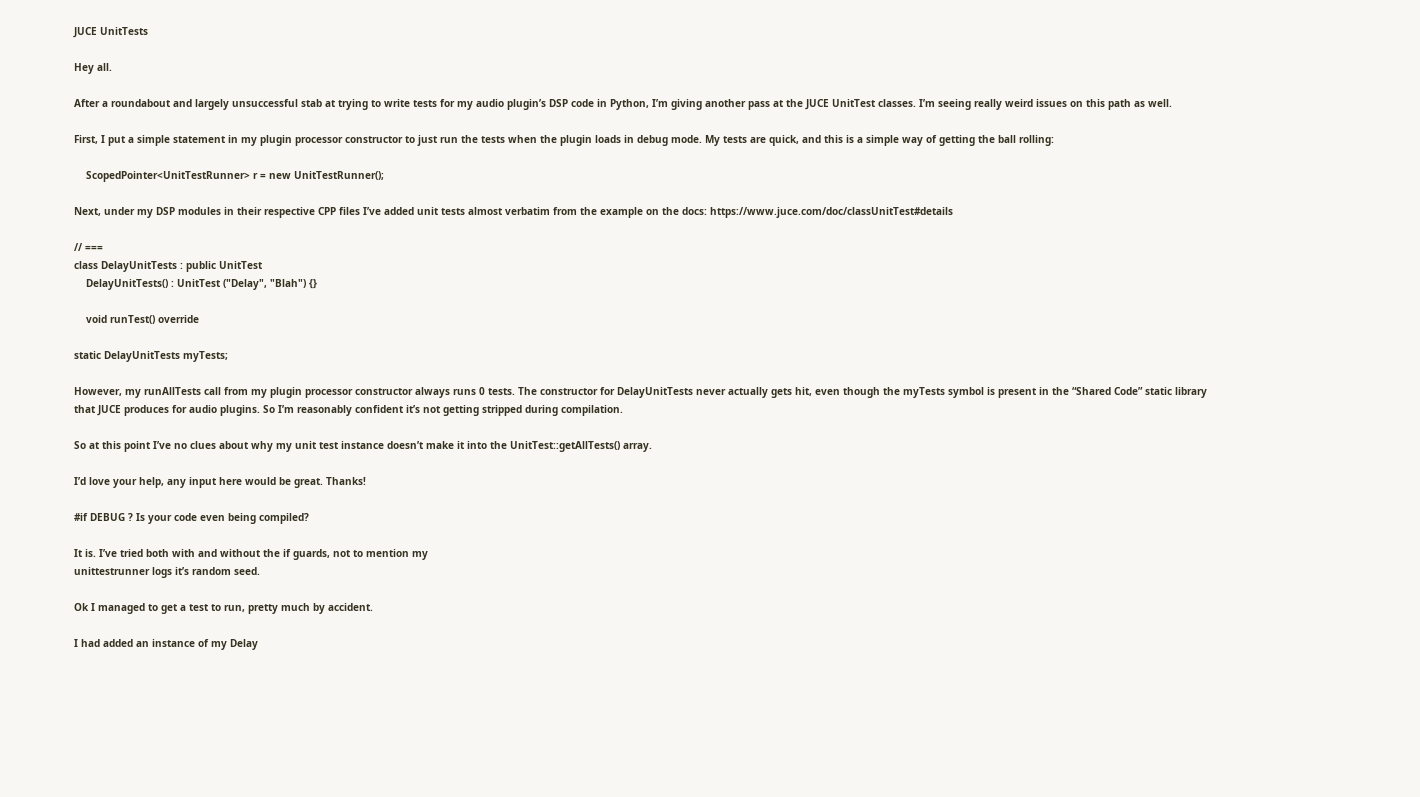JUCE UnitTests

Hey all.

After a roundabout and largely unsuccessful stab at trying to write tests for my audio plugin’s DSP code in Python, I’m giving another pass at the JUCE UnitTest classes. I’m seeing really weird issues on this path as well.

First, I put a simple statement in my plugin processor constructor to just run the tests when the plugin loads in debug mode. My tests are quick, and this is a simple way of getting the ball rolling:

    ScopedPointer<UnitTestRunner> r = new UnitTestRunner();

Next, under my DSP modules in their respective CPP files I’ve added unit tests almost verbatim from the example on the docs: https://www.juce.com/doc/classUnitTest#details

// ===
class DelayUnitTests : public UnitTest
    DelayUnitTests() : UnitTest ("Delay", "Blah") {}

    void runTest() override

static DelayUnitTests myTests;

However, my runAllTests call from my plugin processor constructor always runs 0 tests. The constructor for DelayUnitTests never actually gets hit, even though the myTests symbol is present in the “Shared Code” static library that JUCE produces for audio plugins. So I’m reasonably confident it’s not getting stripped during compilation.

So at this point I’ve no clues about why my unit test instance doesn’t make it into the UnitTest::getAllTests() array.

I’d love your help, any input here would be great. Thanks!

#if DEBUG ? Is your code even being compiled?

It is. I’ve tried both with and without the if guards, not to mention my
unittestrunner logs it’s random seed.

Ok I managed to get a test to run, pretty much by accident.

I had added an instance of my Delay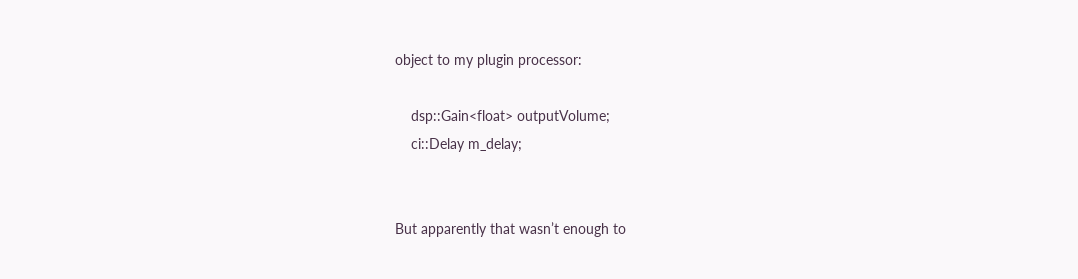object to my plugin processor:

    dsp::Gain<float> outputVolume;
    ci::Delay m_delay;


But apparently that wasn’t enough to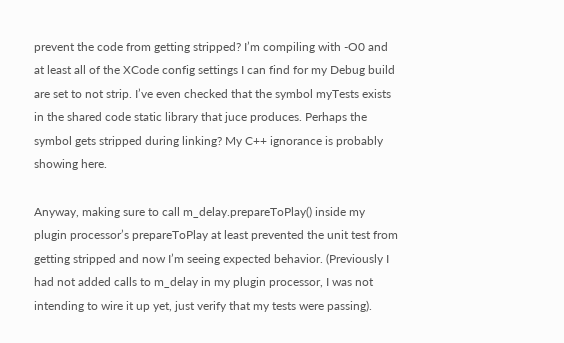prevent the code from getting stripped? I’m compiling with -O0 and at least all of the XCode config settings I can find for my Debug build are set to not strip. I’ve even checked that the symbol myTests exists in the shared code static library that juce produces. Perhaps the symbol gets stripped during linking? My C++ ignorance is probably showing here.

Anyway, making sure to call m_delay.prepareToPlay() inside my plugin processor’s prepareToPlay at least prevented the unit test from getting stripped and now I’m seeing expected behavior. (Previously I had not added calls to m_delay in my plugin processor, I was not intending to wire it up yet, just verify that my tests were passing).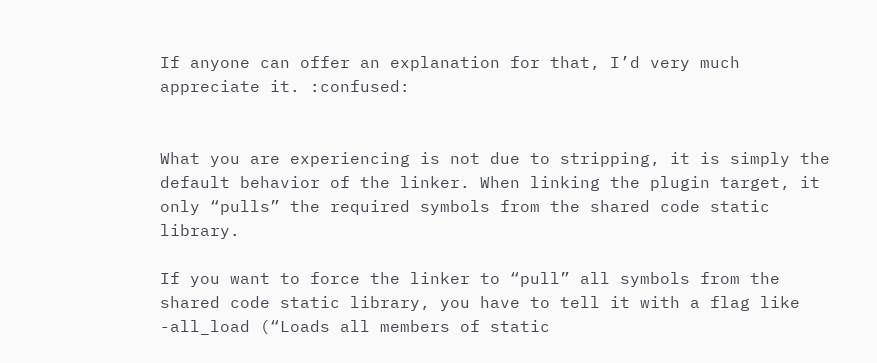If anyone can offer an explanation for that, I’d very much appreciate it. :confused:


What you are experiencing is not due to stripping, it is simply the default behavior of the linker. When linking the plugin target, it only “pulls” the required symbols from the shared code static library.

If you want to force the linker to “pull” all symbols from the shared code static library, you have to tell it with a flag like -all_load (“Loads all members of static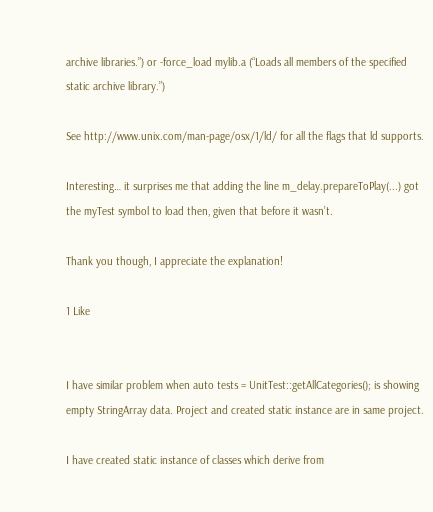archive libraries.”) or -force_load mylib.a (“Loads all members of the specified static archive library.”)

See http://www.unix.com/man-page/osx/1/ld/ for all the flags that ld supports.

Interesting… it surprises me that adding the line m_delay.prepareToPlay(...) got the myTest symbol to load then, given that before it wasn’t.

Thank you though, I appreciate the explanation!

1 Like


I have similar problem when auto tests = UnitTest::getAllCategories(); is showing empty StringArray data. Project and created static instance are in same project.

I have created static instance of classes which derive from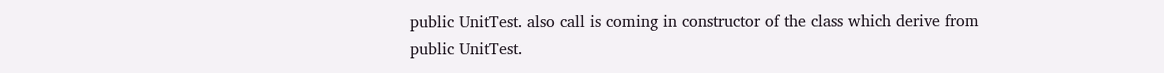public UnitTest. also call is coming in constructor of the class which derive from public UnitTest.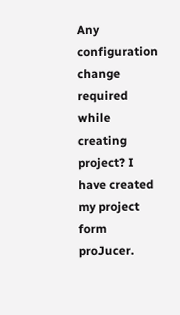Any configuration change required while creating project? I have created my project form proJucer.